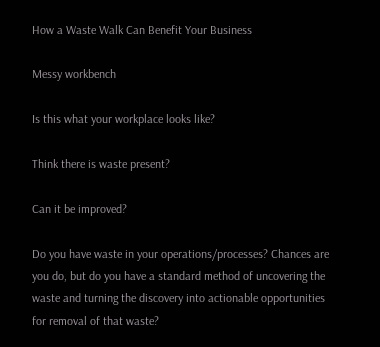How a Waste Walk Can Benefit Your Business

Messy workbench

Is this what your workplace looks like?

Think there is waste present?

Can it be improved?

Do you have waste in your operations/processes? Chances are you do, but do you have a standard method of uncovering the waste and turning the discovery into actionable opportunities for removal of that waste?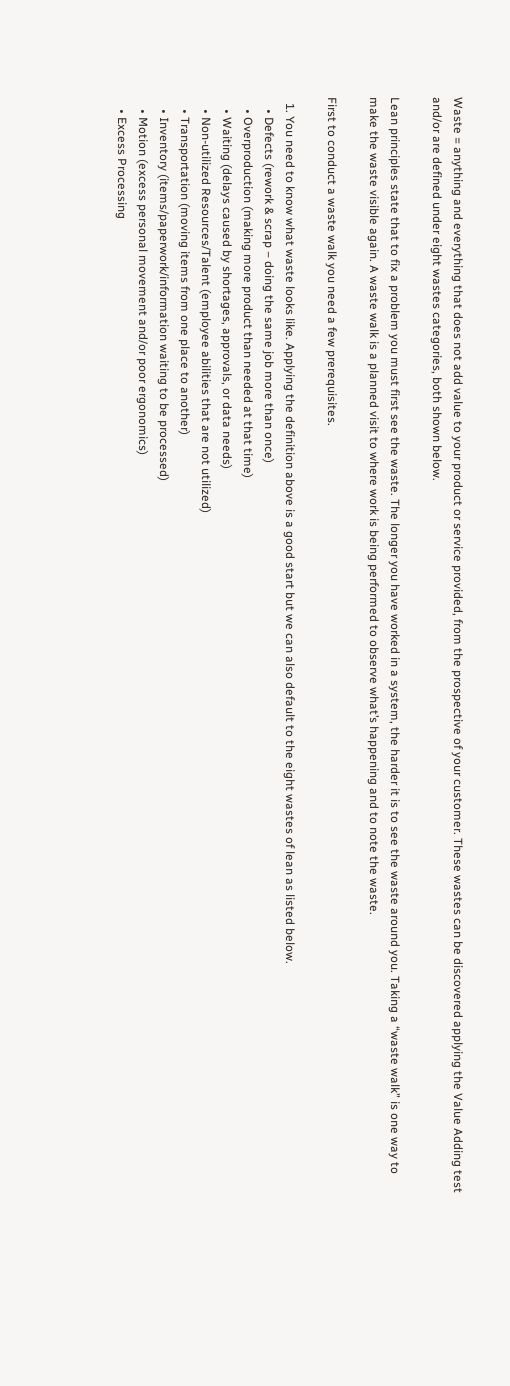Waste = anything and everything that does not add value to your product or service provided, from the prospective of your customer. These wastes can be discovered applying the Value Adding test and/or are defined under eight wastes categories, both shown below.

Lean principles state that to fix a problem you must first see the waste. The longer you have worked in a system, the harder it is to see the waste around you. Taking a “waste walk” is one way to make the waste visible again. A waste walk is a planned visit to where work is being performed to observe what’s happening and to note the waste.

First to conduct a waste walk you need a few prerequisites.

  1. You need to know what waste looks like. Applying the definition above is a good start but we can also default to the eight wastes of lean as listed below.
    • Defects (rework & scrap – doing the same job more than once)
    • Overproduction (making more product than needed at that time)
    • Waiting (delays caused by shortages, approvals, or data needs)
    • Non-utilized Resources/Talent (employee abilities that are not utilized)
    • Transportation (moving items from one place to another)
    • Inventory (items/paperwork/information waiting to be processed)
    • Motion (excess personal movement and/or poor ergonomics)
    • Excess Processing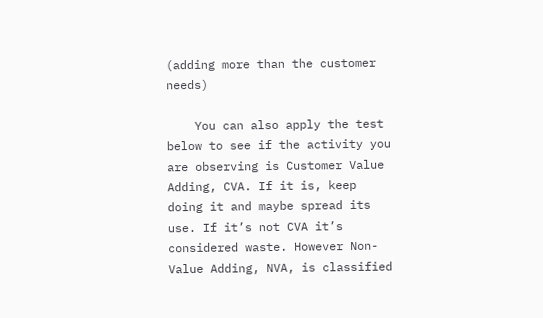(adding more than the customer needs)

    You can also apply the test below to see if the activity you are observing is Customer Value Adding, CVA. If it is, keep doing it and maybe spread its use. If it’s not CVA it’s considered waste. However Non-Value Adding, NVA, is classified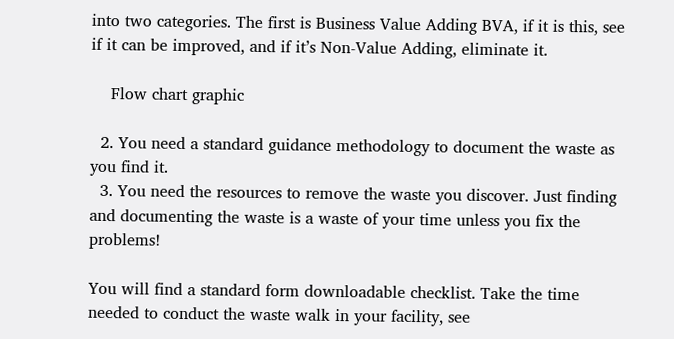into two categories. The first is Business Value Adding BVA, if it is this, see if it can be improved, and if it’s Non-Value Adding, eliminate it.

    Flow chart graphic

  2. You need a standard guidance methodology to document the waste as you find it.
  3. You need the resources to remove the waste you discover. Just finding and documenting the waste is a waste of your time unless you fix the problems!

You will find a standard form downloadable checklist. Take the time needed to conduct the waste walk in your facility, see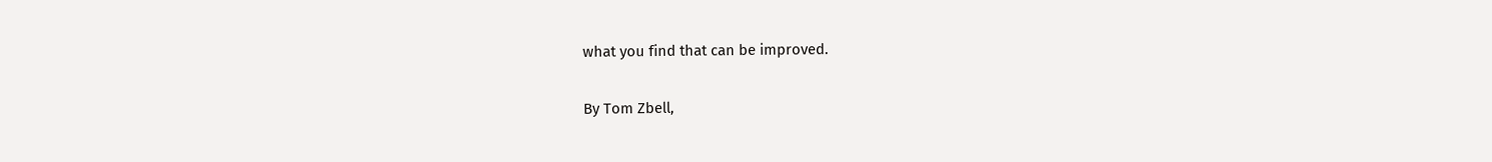what you find that can be improved.

By Tom Zbell,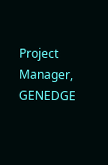Project Manager, GENEDGE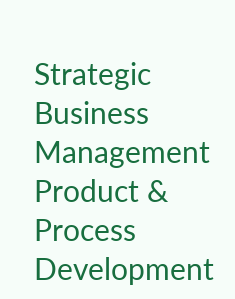Strategic Business Management
Product & Process Development